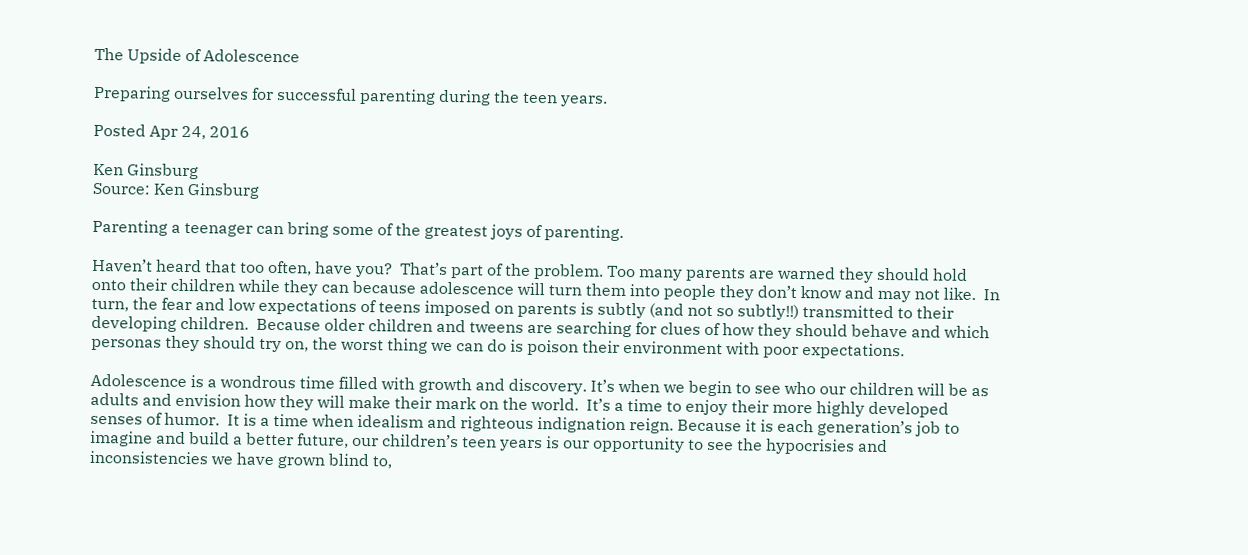The Upside of Adolescence

Preparing ourselves for successful parenting during the teen years.

Posted Apr 24, 2016

Ken Ginsburg
Source: Ken Ginsburg

Parenting a teenager can bring some of the greatest joys of parenting.

Haven’t heard that too often, have you?  That’s part of the problem. Too many parents are warned they should hold onto their children while they can because adolescence will turn them into people they don’t know and may not like.  In turn, the fear and low expectations of teens imposed on parents is subtly (and not so subtly!!) transmitted to their developing children.  Because older children and tweens are searching for clues of how they should behave and which personas they should try on, the worst thing we can do is poison their environment with poor expectations.

Adolescence is a wondrous time filled with growth and discovery. It’s when we begin to see who our children will be as adults and envision how they will make their mark on the world.  It’s a time to enjoy their more highly developed senses of humor.  It is a time when idealism and righteous indignation reign. Because it is each generation’s job to imagine and build a better future, our children’s teen years is our opportunity to see the hypocrisies and inconsistencies we have grown blind to,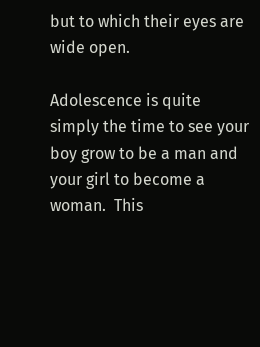but to which their eyes are wide open.

Adolescence is quite simply the time to see your boy grow to be a man and your girl to become a woman.  This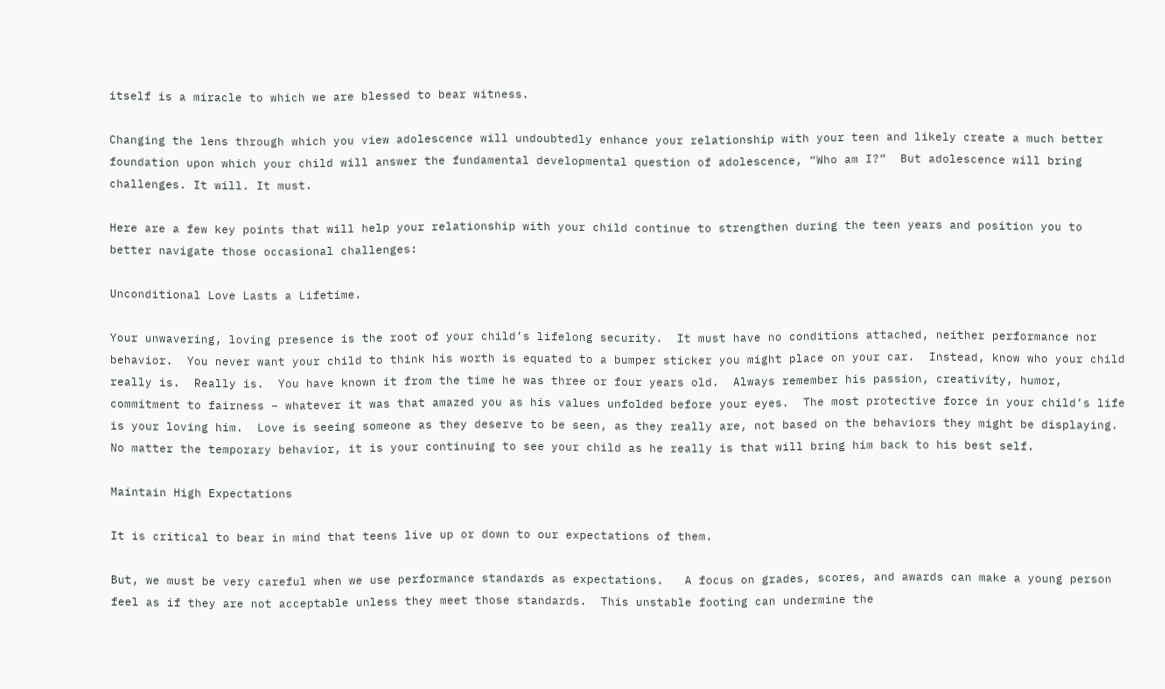itself is a miracle to which we are blessed to bear witness.

Changing the lens through which you view adolescence will undoubtedly enhance your relationship with your teen and likely create a much better foundation upon which your child will answer the fundamental developmental question of adolescence, “Who am I?”  But adolescence will bring challenges. It will. It must.

Here are a few key points that will help your relationship with your child continue to strengthen during the teen years and position you to better navigate those occasional challenges:

Unconditional Love Lasts a Lifetime.

Your unwavering, loving presence is the root of your child’s lifelong security.  It must have no conditions attached, neither performance nor behavior.  You never want your child to think his worth is equated to a bumper sticker you might place on your car.  Instead, know who your child really is.  Really is.  You have known it from the time he was three or four years old.  Always remember his passion, creativity, humor, commitment to fairness – whatever it was that amazed you as his values unfolded before your eyes.  The most protective force in your child’s life is your loving him.  Love is seeing someone as they deserve to be seen, as they really are, not based on the behaviors they might be displaying.  No matter the temporary behavior, it is your continuing to see your child as he really is that will bring him back to his best self.

Maintain High Expectations

It is critical to bear in mind that teens live up or down to our expectations of them.

But, we must be very careful when we use performance standards as expectations.   A focus on grades, scores, and awards can make a young person feel as if they are not acceptable unless they meet those standards.  This unstable footing can undermine the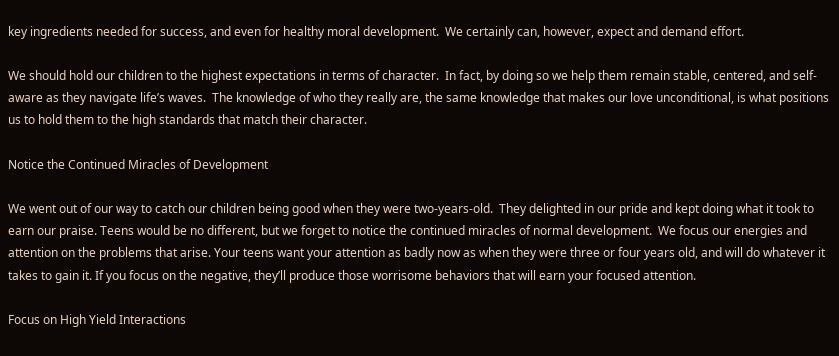key ingredients needed for success, and even for healthy moral development.  We certainly can, however, expect and demand effort.

We should hold our children to the highest expectations in terms of character.  In fact, by doing so we help them remain stable, centered, and self-aware as they navigate life’s waves.  The knowledge of who they really are, the same knowledge that makes our love unconditional, is what positions us to hold them to the high standards that match their character.

Notice the Continued Miracles of Development

We went out of our way to catch our children being good when they were two-years-old.  They delighted in our pride and kept doing what it took to earn our praise. Teens would be no different, but we forget to notice the continued miracles of normal development.  We focus our energies and attention on the problems that arise. Your teens want your attention as badly now as when they were three or four years old, and will do whatever it takes to gain it. If you focus on the negative, they’ll produce those worrisome behaviors that will earn your focused attention.

Focus on High Yield Interactions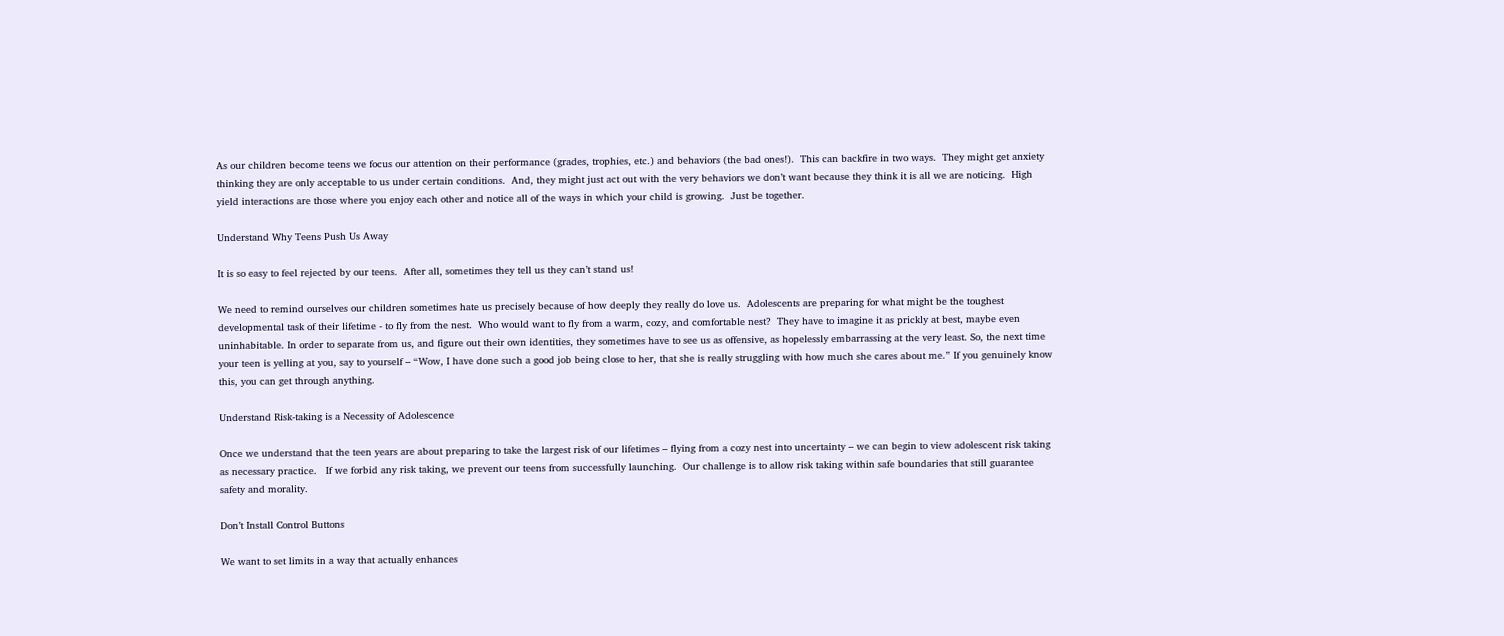As our children become teens we focus our attention on their performance (grades, trophies, etc.) and behaviors (the bad ones!).  This can backfire in two ways.  They might get anxiety thinking they are only acceptable to us under certain conditions.  And, they might just act out with the very behaviors we don’t want because they think it is all we are noticing.  High yield interactions are those where you enjoy each other and notice all of the ways in which your child is growing.  Just be together.

Understand Why Teens Push Us Away

It is so easy to feel rejected by our teens.  After all, sometimes they tell us they can’t stand us!

We need to remind ourselves our children sometimes hate us precisely because of how deeply they really do love us.  Adolescents are preparing for what might be the toughest developmental task of their lifetime - to fly from the nest.  Who would want to fly from a warm, cozy, and comfortable nest?  They have to imagine it as prickly at best, maybe even uninhabitable. In order to separate from us, and figure out their own identities, they sometimes have to see us as offensive, as hopelessly embarrassing at the very least. So, the next time your teen is yelling at you, say to yourself – “Wow, I have done such a good job being close to her, that she is really struggling with how much she cares about me.” If you genuinely know this, you can get through anything.

Understand Risk-taking is a Necessity of Adolescence

Once we understand that the teen years are about preparing to take the largest risk of our lifetimes – flying from a cozy nest into uncertainty – we can begin to view adolescent risk taking as necessary practice.   If we forbid any risk taking, we prevent our teens from successfully launching.  Our challenge is to allow risk taking within safe boundaries that still guarantee safety and morality.

Don’t Install Control Buttons

We want to set limits in a way that actually enhances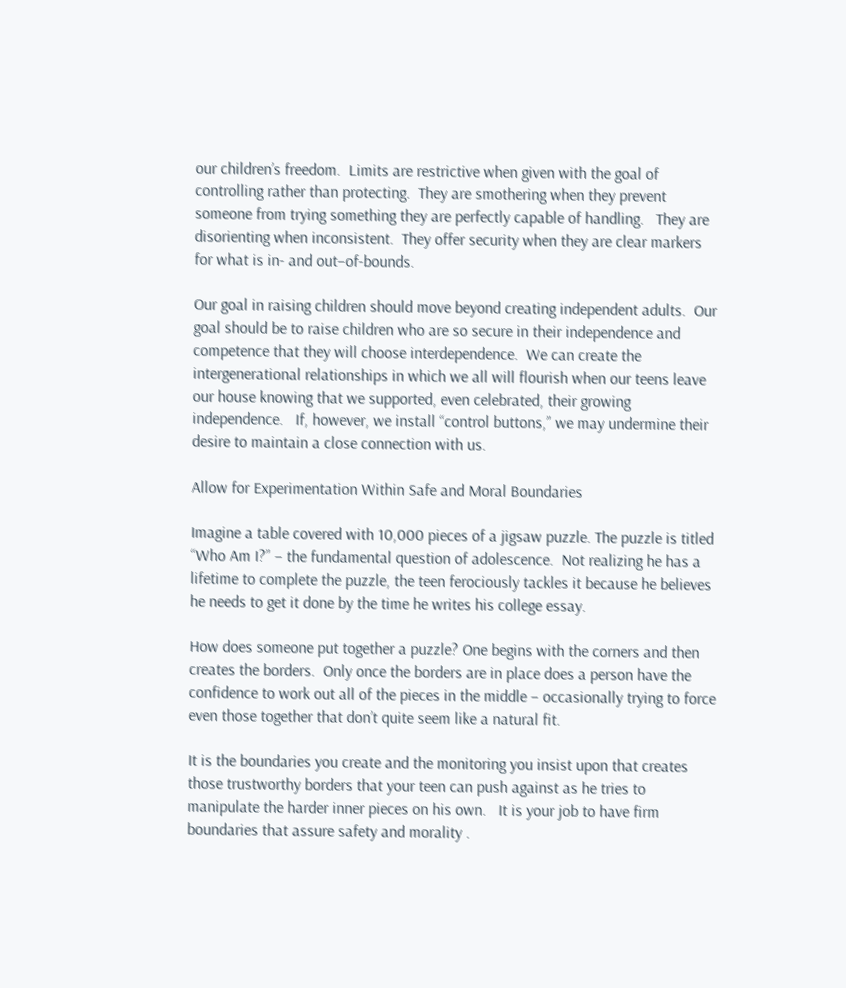our children’s freedom.  Limits are restrictive when given with the goal of controlling rather than protecting.  They are smothering when they prevent someone from trying something they are perfectly capable of handling.   They are disorienting when inconsistent.  They offer security when they are clear markers for what is in- and out–of-bounds.

Our goal in raising children should move beyond creating independent adults.  Our goal should be to raise children who are so secure in their independence and competence that they will choose interdependence.  We can create the intergenerational relationships in which we all will flourish when our teens leave our house knowing that we supported, even celebrated, their growing independence.   If, however, we install “control buttons,” we may undermine their desire to maintain a close connection with us.

Allow for Experimentation Within Safe and Moral Boundaries

Imagine a table covered with 10,000 pieces of a jigsaw puzzle. The puzzle is titled “Who Am I?” – the fundamental question of adolescence.  Not realizing he has a lifetime to complete the puzzle, the teen ferociously tackles it because he believes he needs to get it done by the time he writes his college essay.

How does someone put together a puzzle? One begins with the corners and then creates the borders.  Only once the borders are in place does a person have the confidence to work out all of the pieces in the middle – occasionally trying to force even those together that don’t quite seem like a natural fit.

It is the boundaries you create and the monitoring you insist upon that creates those trustworthy borders that your teen can push against as he tries to manipulate the harder inner pieces on his own.   It is your job to have firm boundaries that assure safety and morality .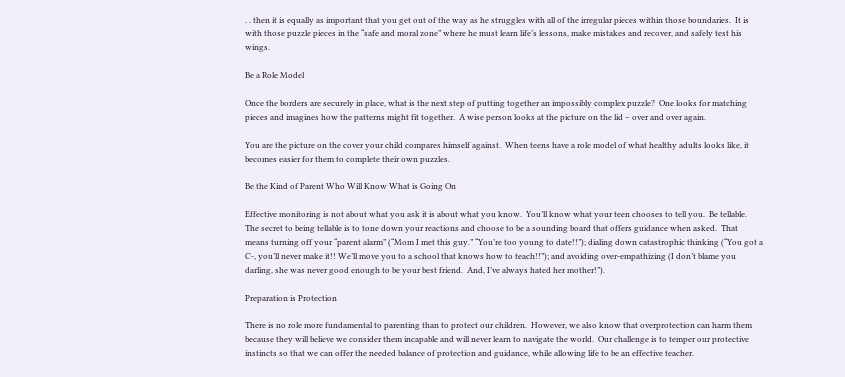. . then it is equally as important that you get out of the way as he struggles with all of the irregular pieces within those boundaries.  It is with those puzzle pieces in the “safe and moral zone” where he must learn life’s lessons, make mistakes and recover, and safely test his wings.

Be a Role Model

Once the borders are securely in place, what is the next step of putting together an impossibly complex puzzle?  One looks for matching pieces and imagines how the patterns might fit together.  A wise person looks at the picture on the lid – over and over again.

You are the picture on the cover your child compares himself against.  When teens have a role model of what healthy adults looks like, it becomes easier for them to complete their own puzzles.

Be the Kind of Parent Who Will Know What is Going On

Effective monitoring is not about what you ask it is about what you know.  You’ll know what your teen chooses to tell you.  Be tellable.  The secret to being tellable is to tone down your reactions and choose to be a sounding board that offers guidance when asked.  That means turning off your “parent alarm” (“Mom I met this guy.” “You’re too young to date!!”); dialing down catastrophic thinking (“You got a C-, you’ll never make it!! We’ll move you to a school that knows how to teach!!”); and avoiding over-empathizing (I don’t blame you darling, she was never good enough to be your best friend.  And, I’ve always hated her mother!”).

Preparation is Protection

There is no role more fundamental to parenting than to protect our children.  However, we also know that overprotection can harm them because they will believe we consider them incapable and will never learn to navigate the world.  Our challenge is to temper our protective instincts so that we can offer the needed balance of protection and guidance, while allowing life to be an effective teacher.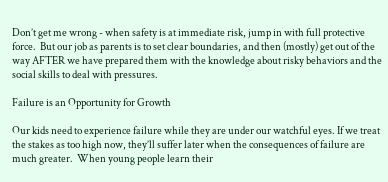Don’t get me wrong - when safety is at immediate risk, jump in with full protective force.  But our job as parents is to set clear boundaries, and then (mostly) get out of the way AFTER we have prepared them with the knowledge about risky behaviors and the social skills to deal with pressures.

Failure is an Opportunity for Growth

Our kids need to experience failure while they are under our watchful eyes. If we treat the stakes as too high now, they’ll suffer later when the consequences of failure are much greater.  When young people learn their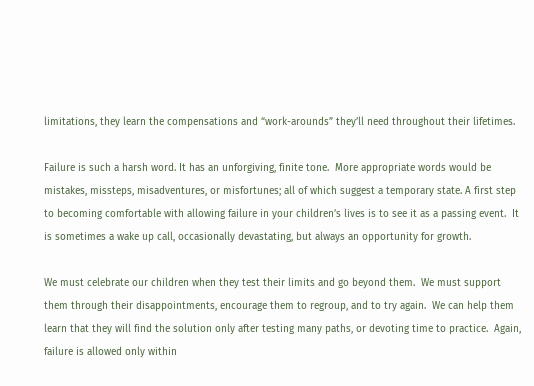limitations, they learn the compensations and “work-arounds” they’ll need throughout their lifetimes.

Failure is such a harsh word. It has an unforgiving, finite tone.  More appropriate words would be mistakes, missteps, misadventures, or misfortunes; all of which suggest a temporary state. A first step to becoming comfortable with allowing failure in your children’s lives is to see it as a passing event.  It is sometimes a wake up call, occasionally devastating, but always an opportunity for growth.

We must celebrate our children when they test their limits and go beyond them.  We must support them through their disappointments, encourage them to regroup, and to try again.  We can help them learn that they will find the solution only after testing many paths, or devoting time to practice.  Again, failure is allowed only within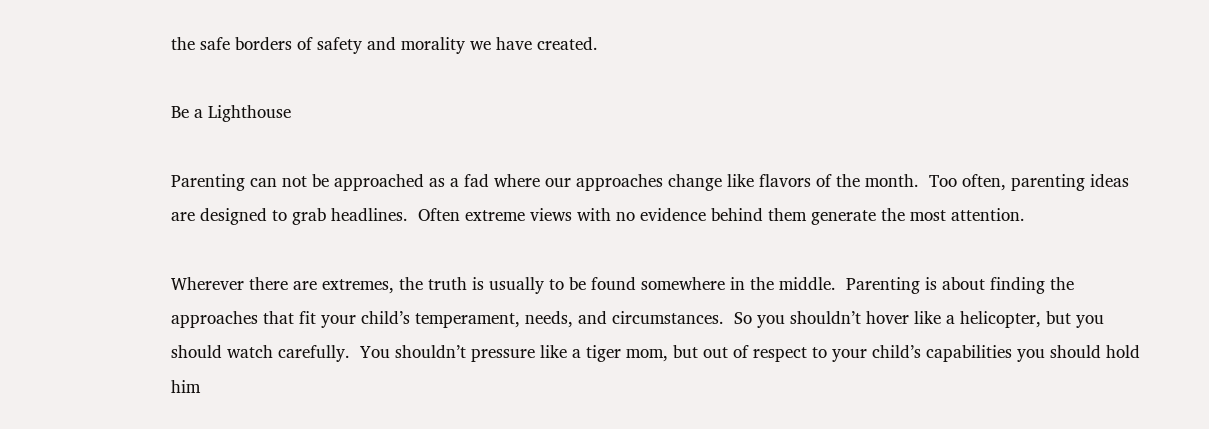the safe borders of safety and morality we have created.

Be a Lighthouse

Parenting can not be approached as a fad where our approaches change like flavors of the month.  Too often, parenting ideas are designed to grab headlines.  Often extreme views with no evidence behind them generate the most attention.

Wherever there are extremes, the truth is usually to be found somewhere in the middle.  Parenting is about finding the approaches that fit your child’s temperament, needs, and circumstances.  So you shouldn’t hover like a helicopter, but you should watch carefully.  You shouldn’t pressure like a tiger mom, but out of respect to your child’s capabilities you should hold him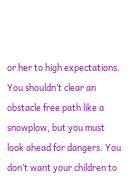or her to high expectations.  You shouldn’t clear an obstacle free path like a snowplow, but you must look ahead for dangers. You don’t want your children to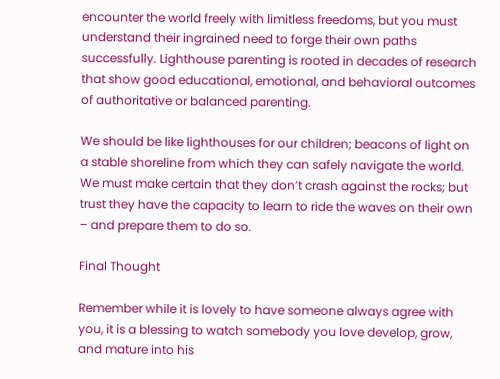encounter the world freely with limitless freedoms, but you must understand their ingrained need to forge their own paths successfully. Lighthouse parenting is rooted in decades of research that show good educational, emotional, and behavioral outcomes of authoritative or balanced parenting.

We should be like lighthouses for our children; beacons of light on a stable shoreline from which they can safely navigate the world.  We must make certain that they don’t crash against the rocks; but trust they have the capacity to learn to ride the waves on their own – and prepare them to do so.

Final Thought

Remember while it is lovely to have someone always agree with you, it is a blessing to watch somebody you love develop, grow, and mature into his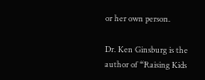or her own person.

Dr. Ken Ginsburg is the author of “Raising Kids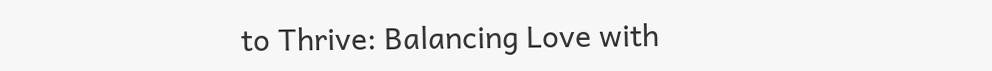to Thrive: Balancing Love with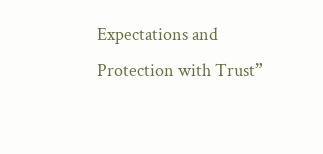Expectations and Protection with Trust”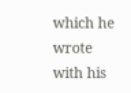which he wrote with his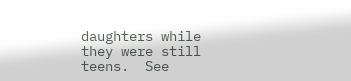daughters while they were still teens.  See